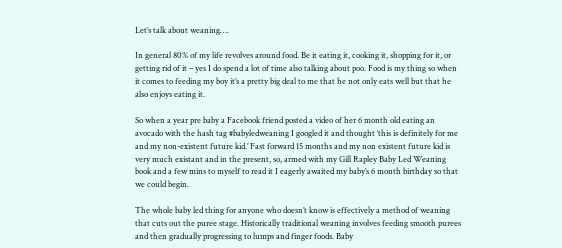Let’s talk about weaning….

In general 80% of my life revolves around food. Be it eating it, cooking it, shopping for it, or getting rid of it – yes I do spend a lot of time also talking about poo. Food is my thing so when it comes to feeding my boy it’s a pretty big deal to me that he not only eats well but that he also enjoys eating it.

So when a year pre baby a Facebook friend posted a video of her 6 month old eating an avocado with the hash tag #babyledweaning I googled it and thought ‘this is definitely for me and my non-existent future kid.’ Fast forward 15 months and my non existent future kid is very much existant and in the present, so, armed with my Gill Rapley Baby Led Weaning book and a few mins to myself to read it I eagerly awaited my baby’s 6 month birthday so that we could begin.

The whole baby led thing for anyone who doesn’t know is effectively a method of weaning that cuts out the puree stage. Historically traditional weaning involves feeding smooth purees and then gradually progressing to lumps and finger foods. Baby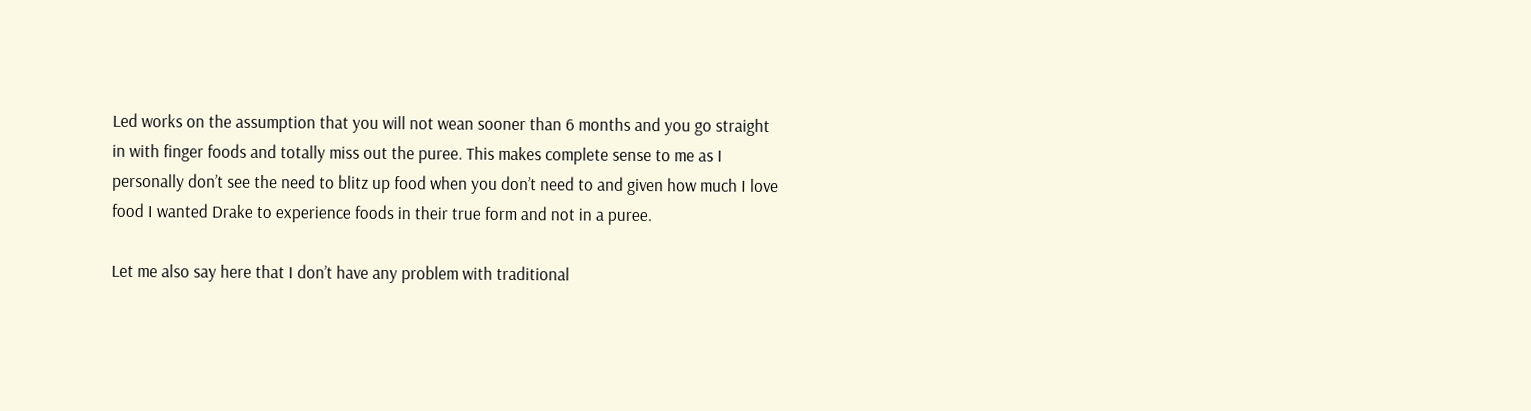Led works on the assumption that you will not wean sooner than 6 months and you go straight in with finger foods and totally miss out the puree. This makes complete sense to me as I personally don’t see the need to blitz up food when you don’t need to and given how much I love food I wanted Drake to experience foods in their true form and not in a puree.

Let me also say here that I don’t have any problem with traditional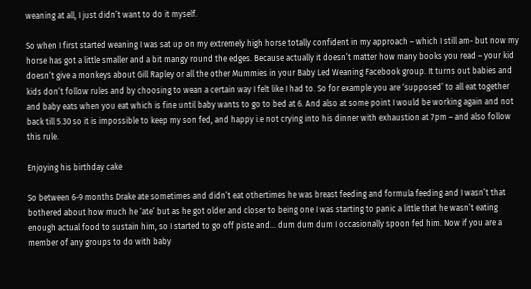weaning at all, I just didn’t want to do it myself.

So when I first started weaning I was sat up on my extremely high horse totally confident in my approach – which I still am- but now my horse has got a little smaller and a bit mangy round the edges. Because actually it doesn’t matter how many books you read – your kid doesn’t give a monkeys about Gill Rapley or all the other Mummies in your Baby Led Weaning Facebook group. It turns out babies and kids don’t follow rules and by choosing to wean a certain way I felt like I had to. So for example you are ‘supposed’ to all eat together and baby eats when you eat which is fine until baby wants to go to bed at 6. And also at some point I would be working again and not back till 5.30 so it is impossible to keep my son fed, and happy i.e not crying into his dinner with exhaustion at 7pm – and also follow this rule.

Enjoying his birthday cake

So between 6-9 months Drake ate sometimes and didn’t eat othertimes he was breast feeding and formula feeding and I wasn’t that bothered about how much he ‘ate’ but as he got older and closer to being one I was starting to panic a little that he wasn’t eating enough actual food to sustain him, so I started to go off piste and… dum dum dum I occasionally spoon fed him. Now if you are a member of any groups to do with baby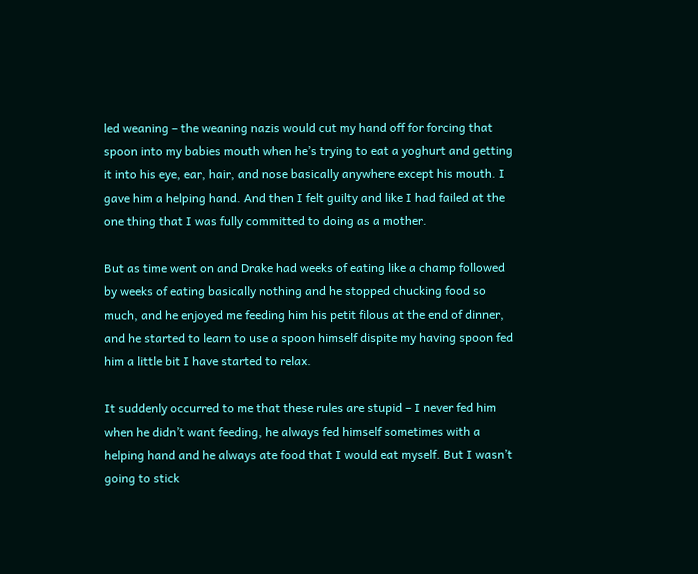led weaning – the weaning nazis would cut my hand off for forcing that spoon into my babies mouth when he’s trying to eat a yoghurt and getting it into his eye, ear, hair, and nose basically anywhere except his mouth. I gave him a helping hand. And then I felt guilty and like I had failed at the one thing that I was fully committed to doing as a mother.

But as time went on and Drake had weeks of eating like a champ followed by weeks of eating basically nothing and he stopped chucking food so much, and he enjoyed me feeding him his petit filous at the end of dinner, and he started to learn to use a spoon himself dispite my having spoon fed him a little bit I have started to relax.

It suddenly occurred to me that these rules are stupid – I never fed him when he didn’t want feeding, he always fed himself sometimes with a helping hand and he always ate food that I would eat myself. But I wasn’t going to stick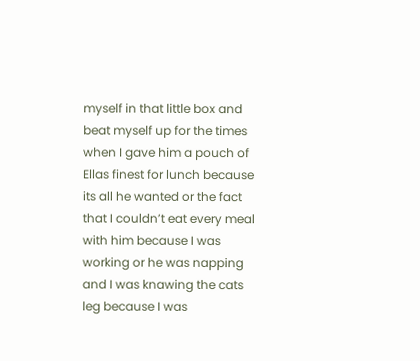myself in that little box and beat myself up for the times when I gave him a pouch of Ellas finest for lunch because its all he wanted or the fact that I couldn’t eat every meal with him because I was working or he was napping and I was knawing the cats leg because I was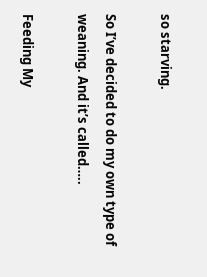so starving.

So I’ve decided to do my own type of weaning. And it’s called…..

Feeding My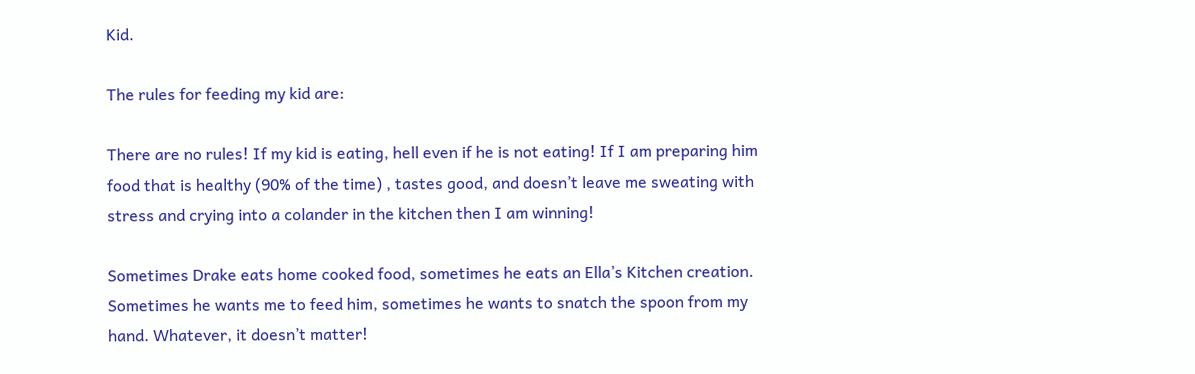Kid.

The rules for feeding my kid are:

There are no rules! If my kid is eating, hell even if he is not eating! If I am preparing him food that is healthy (90% of the time) , tastes good, and doesn’t leave me sweating with stress and crying into a colander in the kitchen then I am winning!

Sometimes Drake eats home cooked food, sometimes he eats an Ella’s Kitchen creation. Sometimes he wants me to feed him, sometimes he wants to snatch the spoon from my hand. Whatever, it doesn’t matter!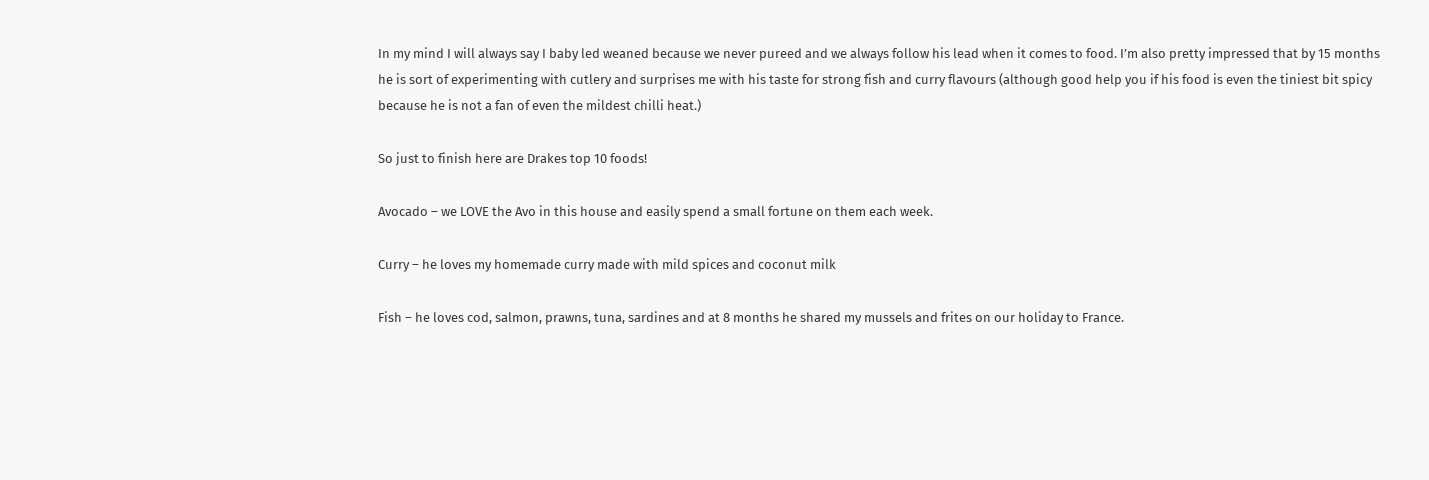In my mind I will always say I baby led weaned because we never pureed and we always follow his lead when it comes to food. I’m also pretty impressed that by 15 months he is sort of experimenting with cutlery and surprises me with his taste for strong fish and curry flavours (although good help you if his food is even the tiniest bit spicy because he is not a fan of even the mildest chilli heat.)

So just to finish here are Drakes top 10 foods!

Avocado – we LOVE the Avo in this house and easily spend a small fortune on them each week.

Curry – he loves my homemade curry made with mild spices and coconut milk

Fish – he loves cod, salmon, prawns, tuna, sardines and at 8 months he shared my mussels and frites on our holiday to France.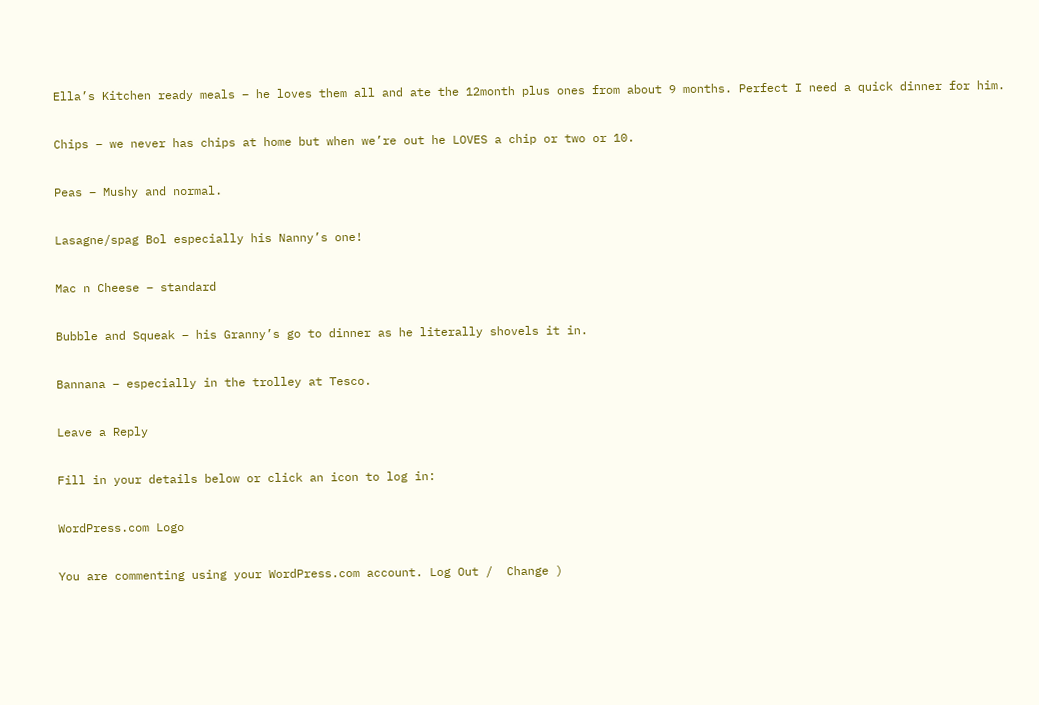Ella’s Kitchen ready meals – he loves them all and ate the 12month plus ones from about 9 months. Perfect I need a quick dinner for him.

Chips – we never has chips at home but when we’re out he LOVES a chip or two or 10.

Peas – Mushy and normal.

Lasagne/spag Bol especially his Nanny’s one!

Mac n Cheese – standard

Bubble and Squeak – his Granny’s go to dinner as he literally shovels it in.

Bannana – especially in the trolley at Tesco.

Leave a Reply

Fill in your details below or click an icon to log in:

WordPress.com Logo

You are commenting using your WordPress.com account. Log Out /  Change )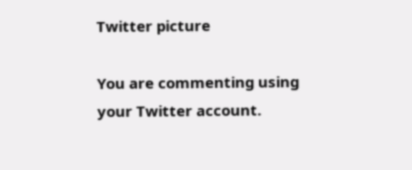Twitter picture

You are commenting using your Twitter account.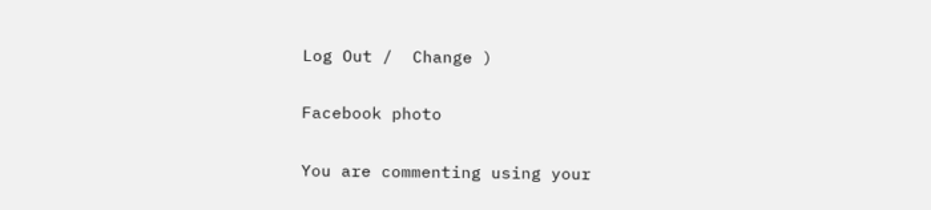Log Out /  Change )

Facebook photo

You are commenting using your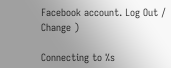Facebook account. Log Out /  Change )

Connecting to %s